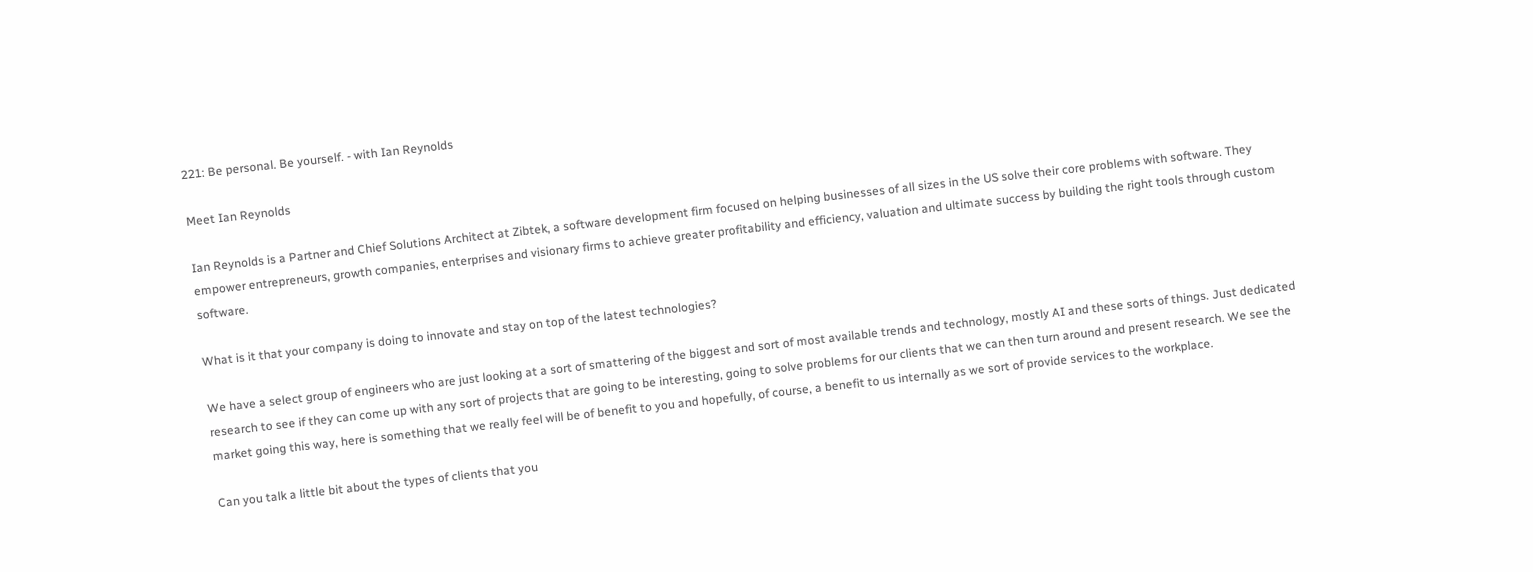221: Be personal. Be yourself. - with Ian Reynolds

Meet Ian Reynolds

Ian Reynolds is a Partner and Chief Solutions Architect at Zibtek, a software development firm focused on helping businesses of all sizes in the US solve their core problems with software. They empower entrepreneurs, growth companies, enterprises and visionary firms to achieve greater profitability and efficiency, valuation and ultimate success by building the right tools through custom software.

What is it that your company is doing to innovate and stay on top of the latest technologies?

We have a select group of engineers who are just looking at a sort of smattering of the biggest and sort of most available trends and technology, mostly AI and these sorts of things. Just dedicated research to see if they can come up with any sort of projects that are going to be interesting, going to solve problems for our clients that we can then turn around and present research. We see the market going this way, here is something that we really feel will be of benefit to you and hopefully, of course, a benefit to us internally as we sort of provide services to the workplace.

Can you talk a little bit about the types of clients that you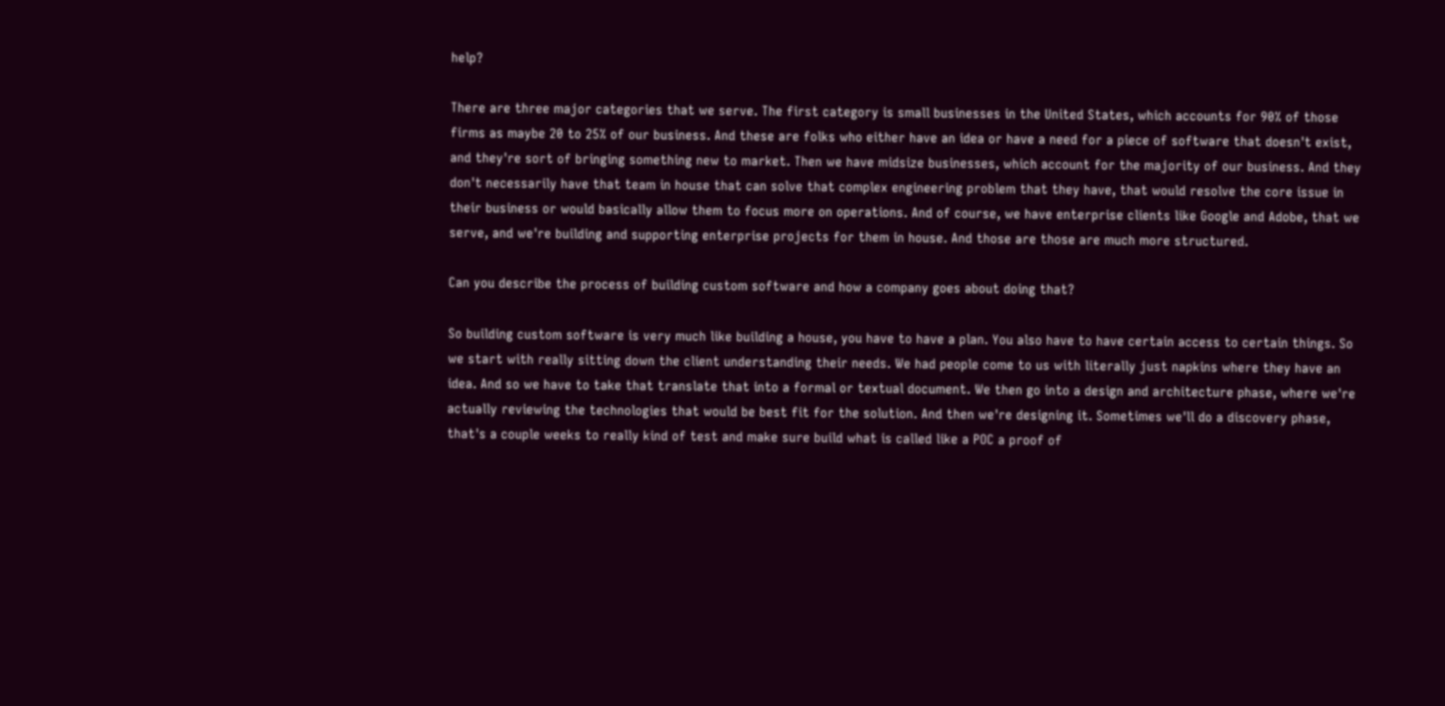help?

There are three major categories that we serve. The first category is small businesses in the United States, which accounts for 90% of those firms as maybe 20 to 25% of our business. And these are folks who either have an idea or have a need for a piece of software that doesn't exist, and they're sort of bringing something new to market. Then we have midsize businesses, which account for the majority of our business. And they don't necessarily have that team in house that can solve that complex engineering problem that they have, that would resolve the core issue in their business or would basically allow them to focus more on operations. And of course, we have enterprise clients like Google and Adobe, that we serve, and we're building and supporting enterprise projects for them in house. And those are those are much more structured.

Can you describe the process of building custom software and how a company goes about doing that?

So building custom software is very much like building a house, you have to have a plan. You also have to have certain access to certain things. So we start with really sitting down the client understanding their needs. We had people come to us with literally just napkins where they have an idea. And so we have to take that translate that into a formal or textual document. We then go into a design and architecture phase, where we're actually reviewing the technologies that would be best fit for the solution. And then we're designing it. Sometimes we'll do a discovery phase, that's a couple weeks to really kind of test and make sure build what is called like a POC a proof of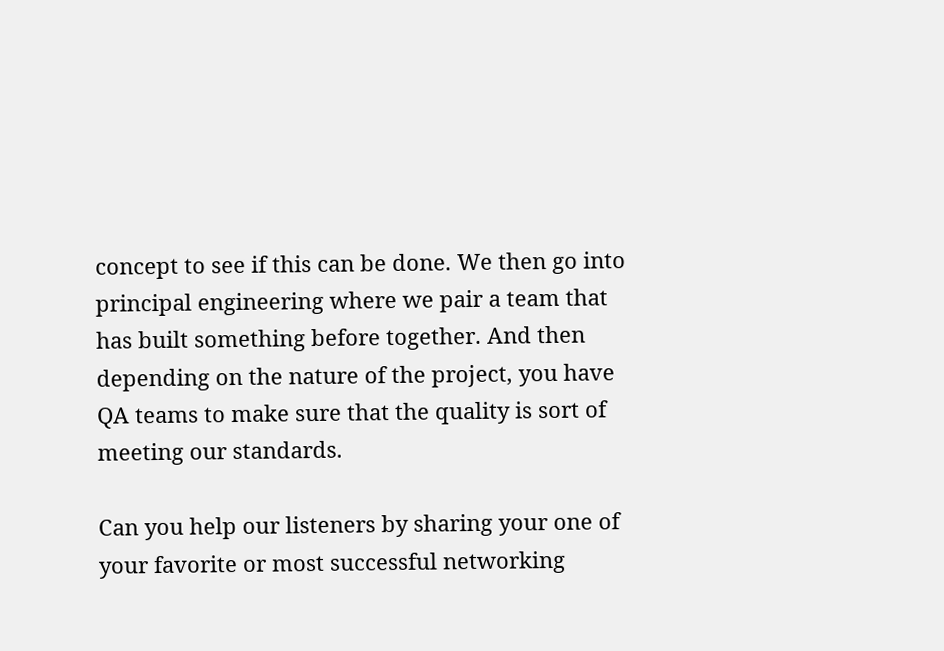concept to see if this can be done. We then go into principal engineering where we pair a team that has built something before together. And then depending on the nature of the project, you have QA teams to make sure that the quality is sort of meeting our standards.

Can you help our listeners by sharing your one of your favorite or most successful networking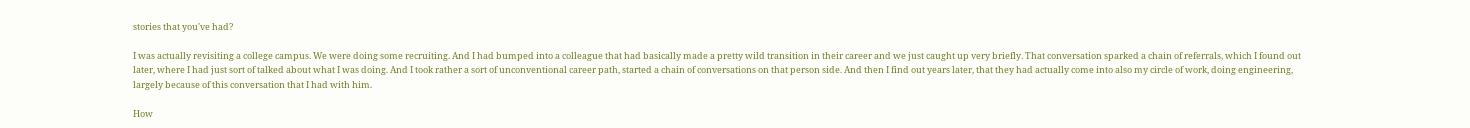stories that you've had?

I was actually revisiting a college campus. We were doing some recruiting. And I had bumped into a colleague that had basically made a pretty wild transition in their career and we just caught up very briefly. That conversation sparked a chain of referrals, which I found out later, where I had just sort of talked about what I was doing. And I took rather a sort of unconventional career path, started a chain of conversations on that person side. And then I find out years later, that they had actually come into also my circle of work, doing engineering, largely because of this conversation that I had with him.

How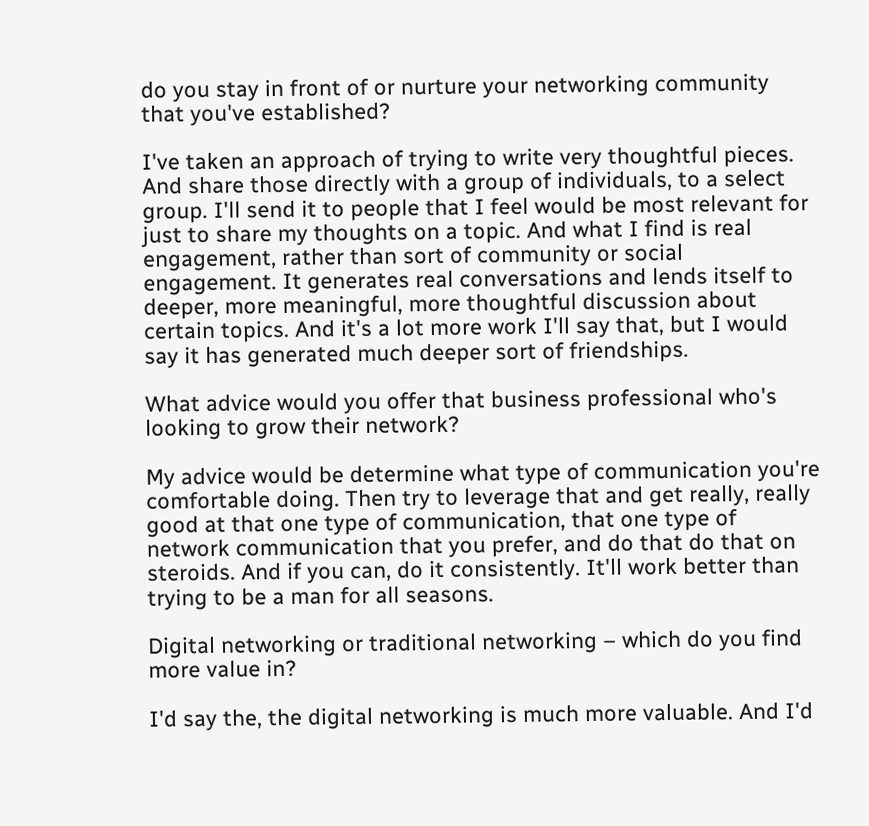do you stay in front of or nurture your networking community that you've established?

I've taken an approach of trying to write very thoughtful pieces. And share those directly with a group of individuals, to a select group. I'll send it to people that I feel would be most relevant for just to share my thoughts on a topic. And what I find is real engagement, rather than sort of community or social engagement. It generates real conversations and lends itself to deeper, more meaningful, more thoughtful discussion about certain topics. And it's a lot more work I'll say that, but I would say it has generated much deeper sort of friendships.

What advice would you offer that business professional who's looking to grow their network?

My advice would be determine what type of communication you're comfortable doing. Then try to leverage that and get really, really good at that one type of communication, that one type of network communication that you prefer, and do that do that on steroids. And if you can, do it consistently. It'll work better than trying to be a man for all seasons.

Digital networking or traditional networking – which do you find more value in?

I'd say the, the digital networking is much more valuable. And I'd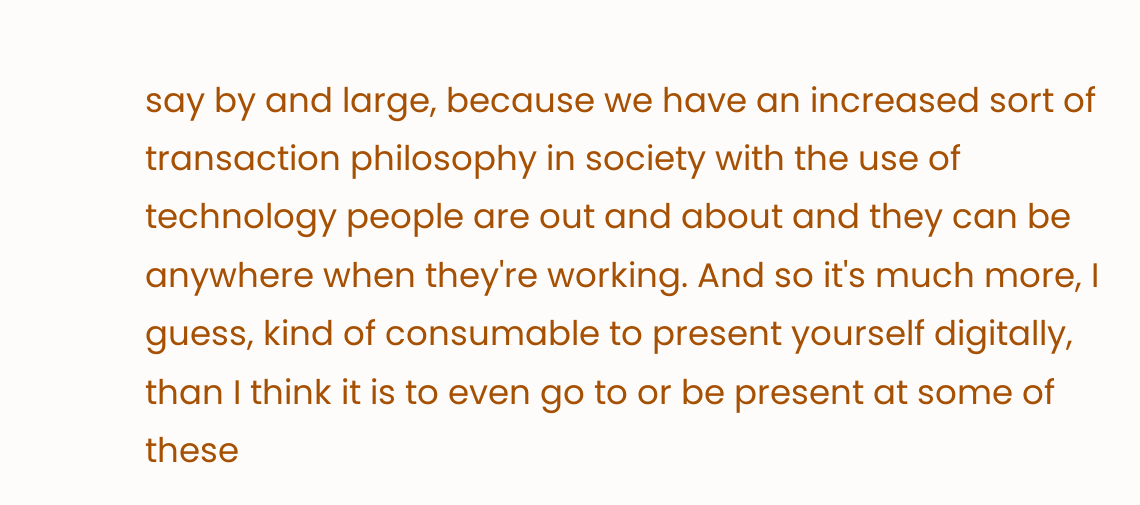say by and large, because we have an increased sort of transaction philosophy in society with the use of technology people are out and about and they can be anywhere when they're working. And so it's much more, I guess, kind of consumable to present yourself digitally, than I think it is to even go to or be present at some of these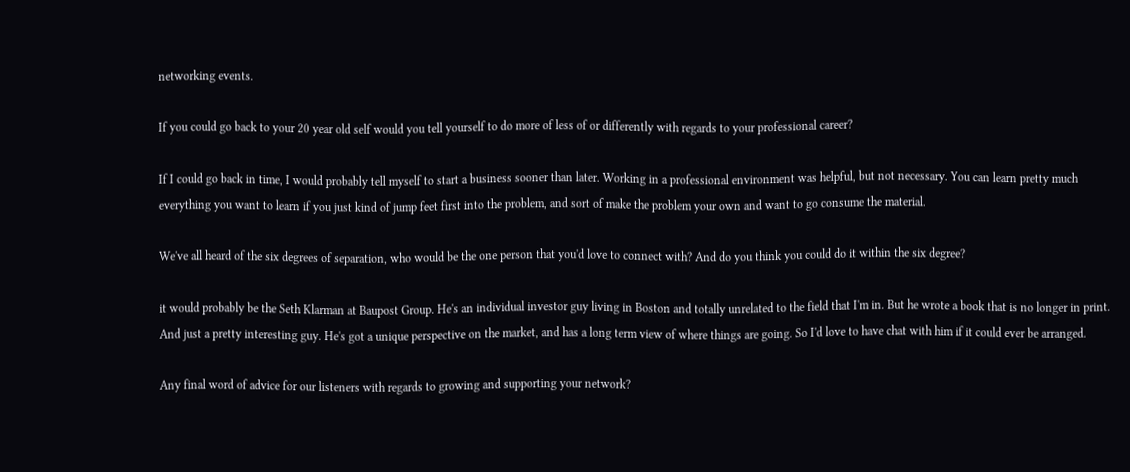networking events.

If you could go back to your 20 year old self would you tell yourself to do more of less of or differently with regards to your professional career?

If I could go back in time, I would probably tell myself to start a business sooner than later. Working in a professional environment was helpful, but not necessary. You can learn pretty much everything you want to learn if you just kind of jump feet first into the problem, and sort of make the problem your own and want to go consume the material.

We've all heard of the six degrees of separation, who would be the one person that you'd love to connect with? And do you think you could do it within the six degree?

it would probably be the Seth Klarman at Baupost Group. He's an individual investor guy living in Boston and totally unrelated to the field that I'm in. But he wrote a book that is no longer in print. And just a pretty interesting guy. He's got a unique perspective on the market, and has a long term view of where things are going. So I'd love to have chat with him if it could ever be arranged.

Any final word of advice for our listeners with regards to growing and supporting your network?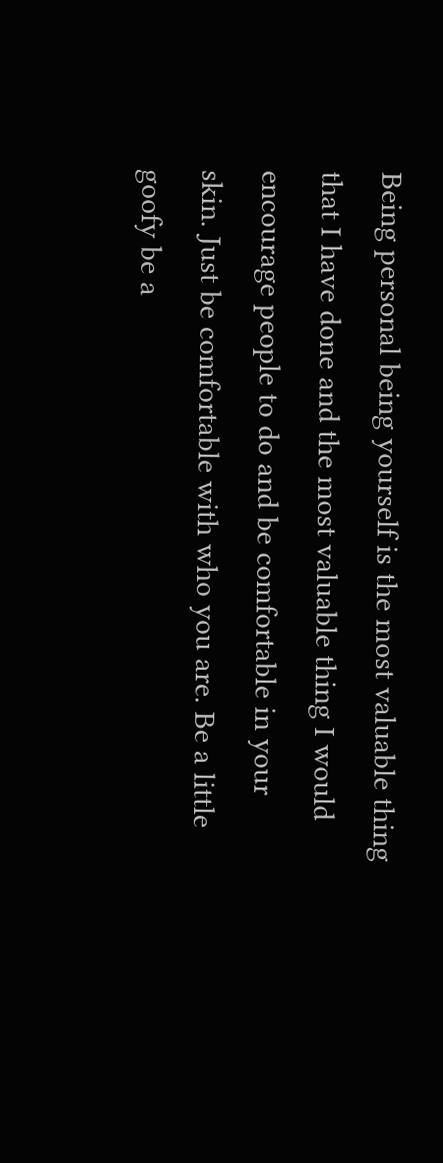Being personal being yourself is the most valuable thing that I have done and the most valuable thing I would encourage people to do and be comfortable in your skin. Just be comfortable with who you are. Be a little goofy be a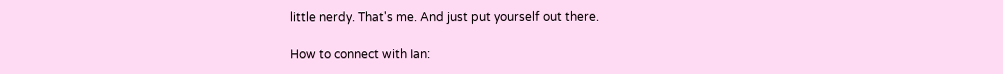little nerdy. That's me. And just put yourself out there.

How to connect with Ian: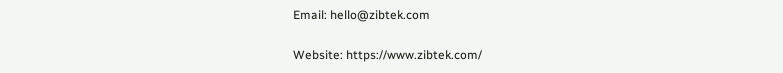Email: hello@zibtek.com

Website: https://www.zibtek.com/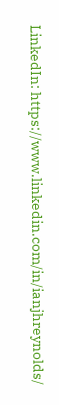LinkedIn: https://www.linkedin.com/in/ianjhreynolds/